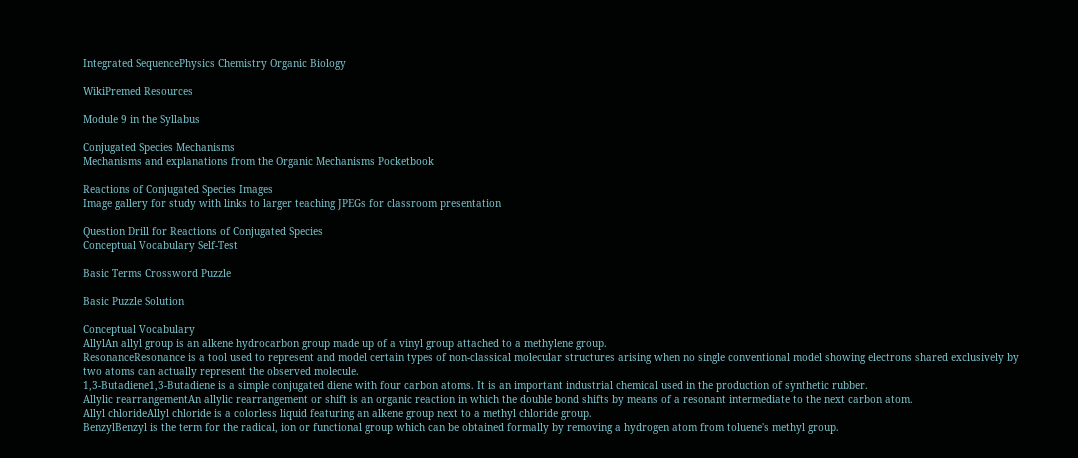Integrated SequencePhysics Chemistry Organic Biology

WikiPremed Resources

Module 9 in the Syllabus

Conjugated Species Mechanisms
Mechanisms and explanations from the Organic Mechanisms Pocketbook

Reactions of Conjugated Species Images
Image gallery for study with links to larger teaching JPEGs for classroom presentation

Question Drill for Reactions of Conjugated Species
Conceptual Vocabulary Self-Test

Basic Terms Crossword Puzzle

Basic Puzzle Solution

Conceptual Vocabulary
AllylAn allyl group is an alkene hydrocarbon group made up of a vinyl group attached to a methylene group.
ResonanceResonance is a tool used to represent and model certain types of non-classical molecular structures arising when no single conventional model showing electrons shared exclusively by two atoms can actually represent the observed molecule.
1,3-Butadiene1,3-Butadiene is a simple conjugated diene with four carbon atoms. It is an important industrial chemical used in the production of synthetic rubber.
Allylic rearrangementAn allylic rearrangement or shift is an organic reaction in which the double bond shifts by means of a resonant intermediate to the next carbon atom.
Allyl chlorideAllyl chloride is a colorless liquid featuring an alkene group next to a methyl chloride group.
BenzylBenzyl is the term for the radical, ion or functional group which can be obtained formally by removing a hydrogen atom from toluene's methyl group.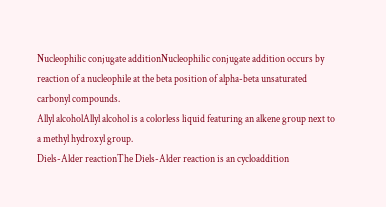Nucleophilic conjugate additionNucleophilic conjugate addition occurs by reaction of a nucleophile at the beta position of alpha-beta unsaturated carbonyl compounds.
Allyl alcoholAllyl alcohol is a colorless liquid featuring an alkene group next to a methyl hydroxyl group.
Diels-Alder reactionThe Diels-Alder reaction is an cycloaddition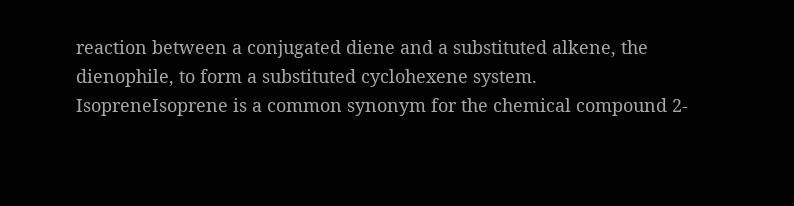reaction between a conjugated diene and a substituted alkene, the dienophile, to form a substituted cyclohexene system.
IsopreneIsoprene is a common synonym for the chemical compound 2-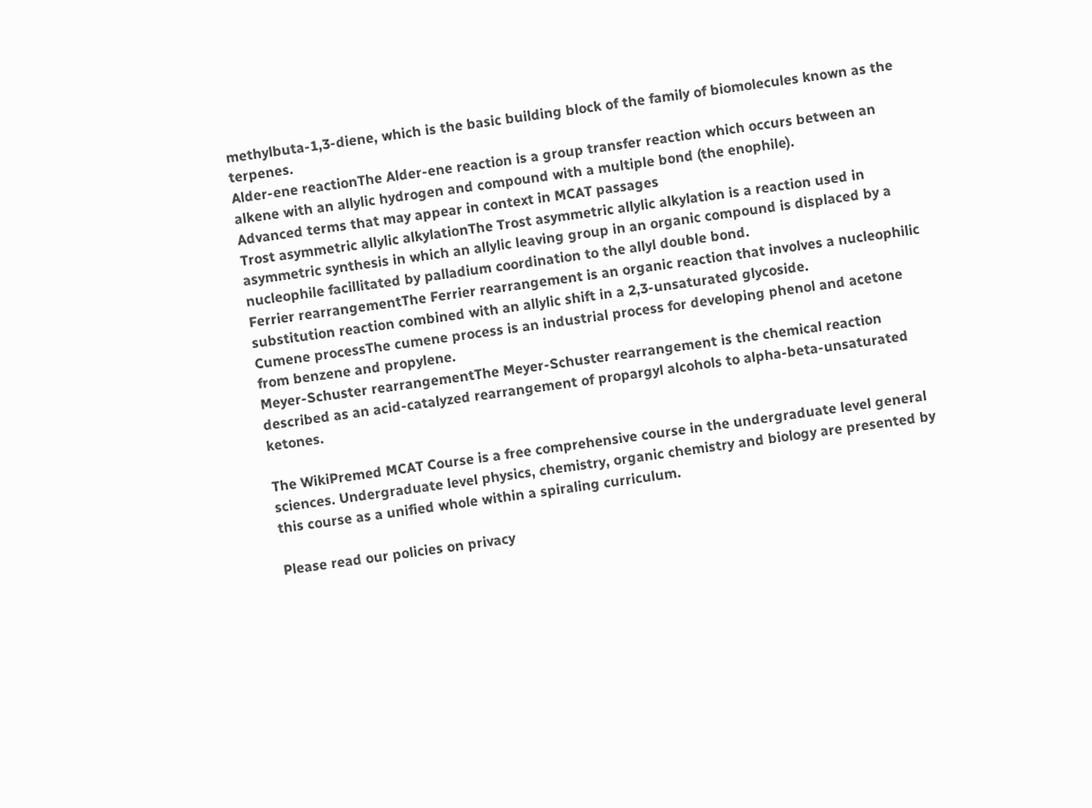methylbuta-1,3-diene, which is the basic building block of the family of biomolecules known as the terpenes.
Alder-ene reactionThe Alder-ene reaction is a group transfer reaction which occurs between an alkene with an allylic hydrogen and compound with a multiple bond (the enophile).
Advanced terms that may appear in context in MCAT passages
Trost asymmetric allylic alkylationThe Trost asymmetric allylic alkylation is a reaction used in asymmetric synthesis in which an allylic leaving group in an organic compound is displaced by a nucleophile facillitated by palladium coordination to the allyl double bond.
Ferrier rearrangementThe Ferrier rearrangement is an organic reaction that involves a nucleophilic substitution reaction combined with an allylic shift in a 2,3-unsaturated glycoside.
Cumene processThe cumene process is an industrial process for developing phenol and acetone from benzene and propylene.
Meyer-Schuster rearrangementThe Meyer-Schuster rearrangement is the chemical reaction described as an acid-catalyzed rearrangement of propargyl alcohols to alpha-beta-unsaturated ketones.

The WikiPremed MCAT Course is a free comprehensive course in the undergraduate level general sciences. Undergraduate level physics, chemistry, organic chemistry and biology are presented by this course as a unified whole within a spiraling curriculum.

Please read our policies on privacy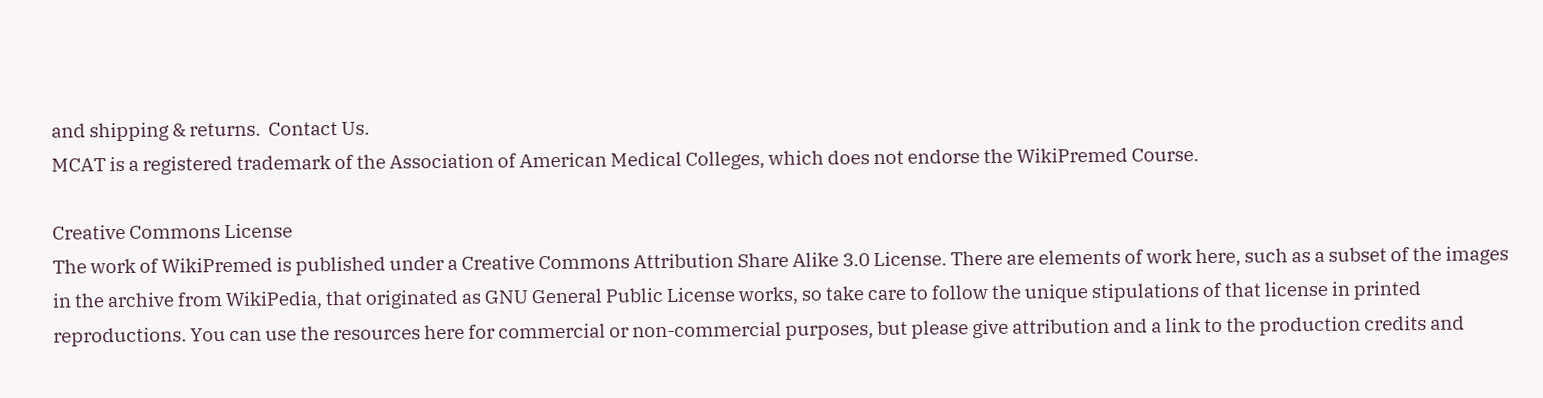and shipping & returns.  Contact Us.
MCAT is a registered trademark of the Association of American Medical Colleges, which does not endorse the WikiPremed Course.

Creative Commons License
The work of WikiPremed is published under a Creative Commons Attribution Share Alike 3.0 License. There are elements of work here, such as a subset of the images in the archive from WikiPedia, that originated as GNU General Public License works, so take care to follow the unique stipulations of that license in printed reproductions. You can use the resources here for commercial or non-commercial purposes, but please give attribution and a link to the production credits and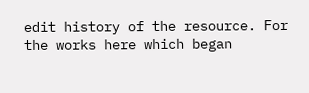edit history of the resource. For the works here which began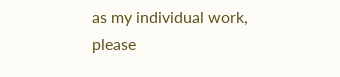as my individual work, please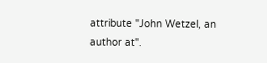attribute "John Wetzel, an author at".